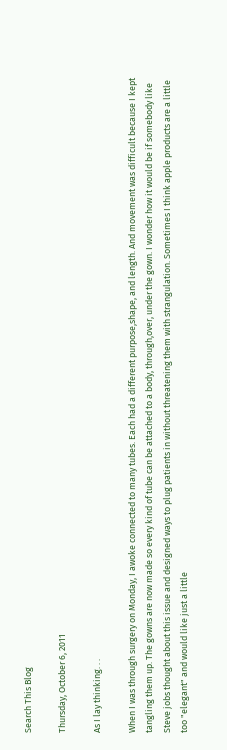Search This Blog

Thursday, October 6, 2011

As I lay thinking. . .

When I was through surgery on Monday, I awoke connected to many tubes. Each had a different purpose,shape, and length. And movement was difficult because I kept tangling them up. The gowns are now made so every kind of tube can be attached to a body, through,over, under the gown. I wonder how it would be if somebody like Steve jobs thought about this issue and designed ways to plug patients in without threatening them with strangulation. Sometimes I think apple products are a little too "elegant" and would like just a little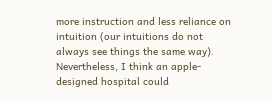more instruction and less reliance on intuition (our intuitions do not always see things the same way). Nevertheless, I think an apple-designed hospital could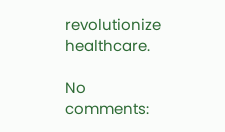revolutionize healthcare.

No comments: